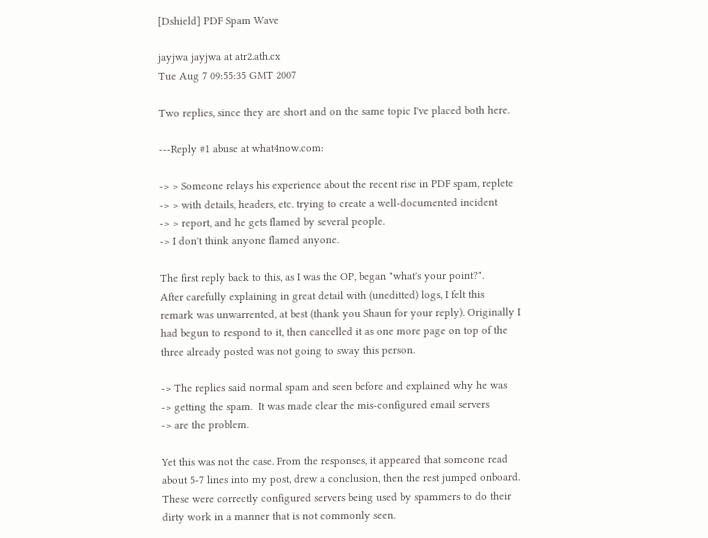[Dshield] PDF Spam Wave

jayjwa jayjwa at atr2.ath.cx
Tue Aug 7 09:55:35 GMT 2007

Two replies, since they are short and on the same topic I've placed both here.

---Reply #1 abuse at what4now.com:

-> > Someone relays his experience about the recent rise in PDF spam, replete
-> > with details, headers, etc. trying to create a well-documented incident
-> > report, and he gets flamed by several people.
-> I don't think anyone flamed anyone.

The first reply back to this, as I was the OP, began "what's your point?".
After carefully explaining in great detail with (uneditted) logs, I felt this
remark was unwarrented, at best (thank you Shaun for your reply). Originally I
had begun to respond to it, then cancelled it as one more page on top of the
three already posted was not going to sway this person.

-> The replies said normal spam and seen before and explained why he was
-> getting the spam.  It was made clear the mis-configured email servers
-> are the problem.

Yet this was not the case. From the responses, it appeared that someone read
about 5-7 lines into my post, drew a conclusion, then the rest jumped onboard.
These were correctly configured servers being used by spammers to do their
dirty work in a manner that is not commonly seen.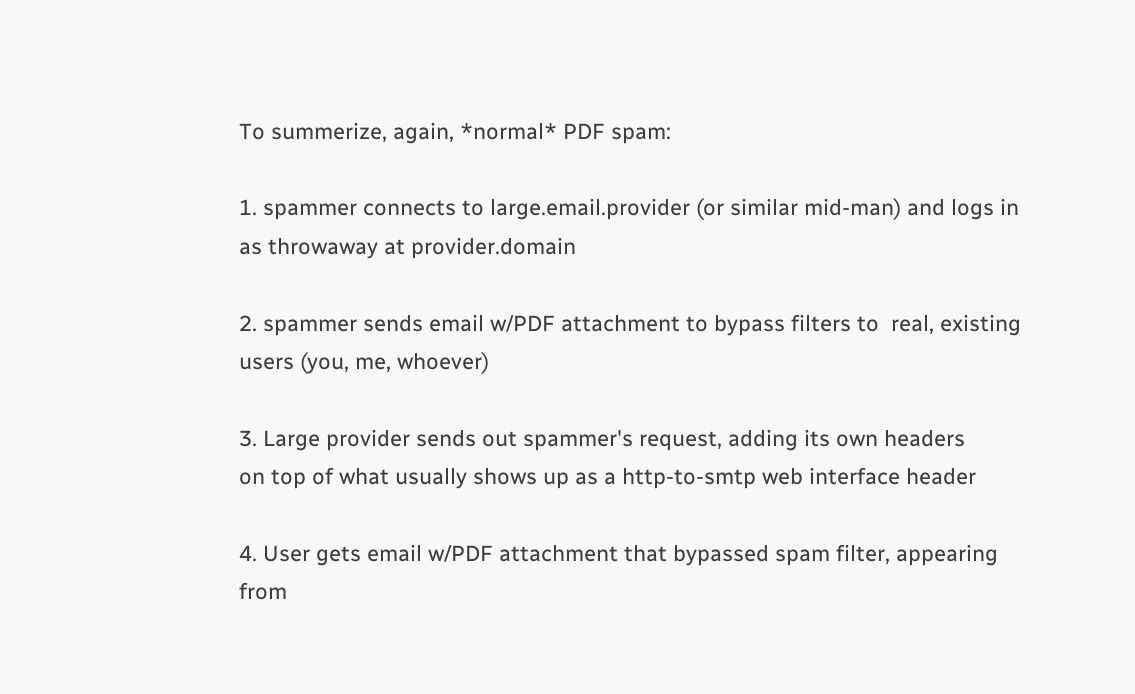To summerize, again, *normal* PDF spam:

1. spammer connects to large.email.provider (or similar mid-man) and logs in
as throwaway at provider.domain

2. spammer sends email w/PDF attachment to bypass filters to  real, existing
users (you, me, whoever)

3. Large provider sends out spammer's request, adding its own headers
on top of what usually shows up as a http-to-smtp web interface header

4. User gets email w/PDF attachment that bypassed spam filter, appearing
from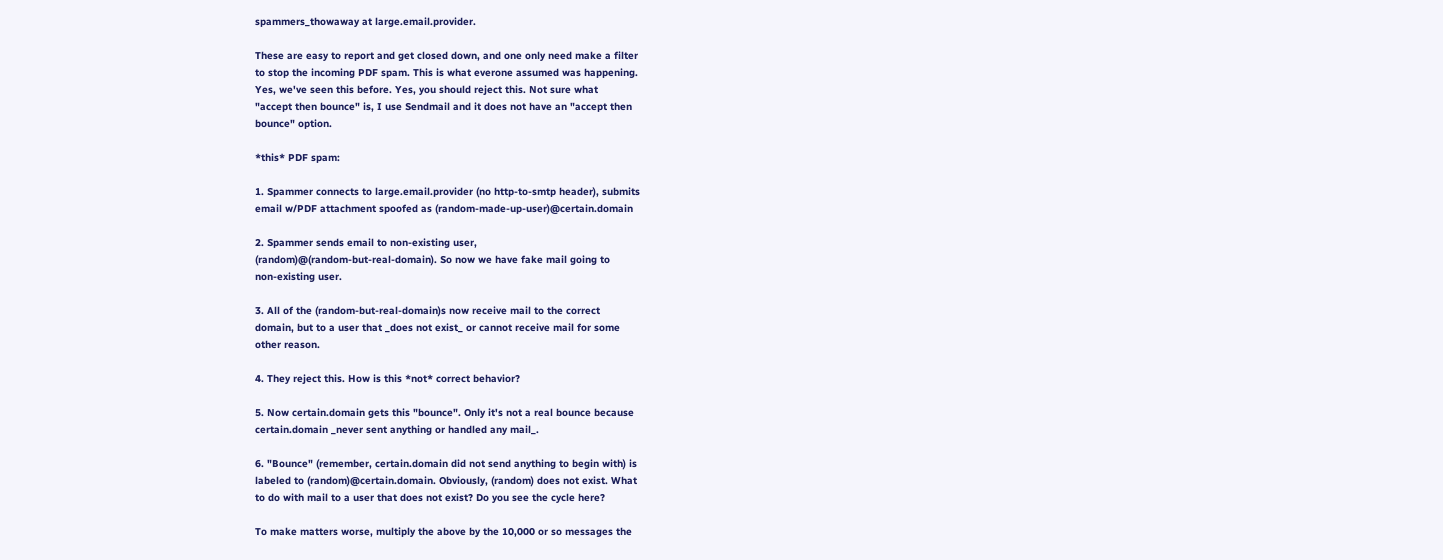spammers_thowaway at large.email.provider.

These are easy to report and get closed down, and one only need make a filter
to stop the incoming PDF spam. This is what everone assumed was happening.
Yes, we've seen this before. Yes, you should reject this. Not sure what
"accept then bounce" is, I use Sendmail and it does not have an "accept then
bounce" option.

*this* PDF spam:

1. Spammer connects to large.email.provider (no http-to-smtp header), submits
email w/PDF attachment spoofed as (random-made-up-user)@certain.domain

2. Spammer sends email to non-existing user,
(random)@(random-but-real-domain). So now we have fake mail going to
non-existing user.

3. All of the (random-but-real-domain)s now receive mail to the correct
domain, but to a user that _does not exist_ or cannot receive mail for some
other reason.

4. They reject this. How is this *not* correct behavior?

5. Now certain.domain gets this "bounce". Only it's not a real bounce because
certain.domain _never sent anything or handled any mail_.

6. "Bounce" (remember, certain.domain did not send anything to begin with) is
labeled to (random)@certain.domain. Obviously, (random) does not exist. What
to do with mail to a user that does not exist? Do you see the cycle here?

To make matters worse, multiply the above by the 10,000 or so messages the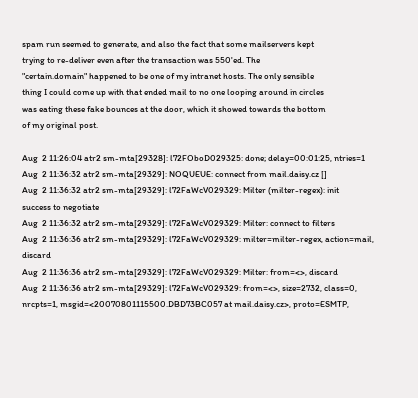spam run seemed to generate, and also the fact that some mailservers kept
trying to re-deliver even after the transaction was 550'ed. The
"certain.domain" happened to be one of my intranet hosts. The only sensible
thing I could come up with that ended mail to no one looping around in circles
was eating these fake bounces at the door, which it showed towards the bottom
of my original post.

Aug  2 11:26:04 atr2 sm-mta[29328]: l72FOboD029325: done; delay=00:01:25, ntries=1
Aug  2 11:36:32 atr2 sm-mta[29329]: NOQUEUE: connect from mail.daisy.cz []
Aug  2 11:36:32 atr2 sm-mta[29329]: l72FaWcV029329: Milter (milter-regex): init
success to negotiate
Aug  2 11:36:32 atr2 sm-mta[29329]: l72FaWcV029329: Milter: connect to filters
Aug  2 11:36:36 atr2 sm-mta[29329]: l72FaWcV029329: milter=milter-regex, action=mail, discard
Aug  2 11:36:36 atr2 sm-mta[29329]: l72FaWcV029329: Milter: from=<>, discard
Aug  2 11:36:36 atr2 sm-mta[29329]: l72FaWcV029329: from=<>, size=2732, class=0, nrcpts=1, msgid=<20070801115500.DBD73BC057 at mail.daisy.cz>, proto=ESMTP,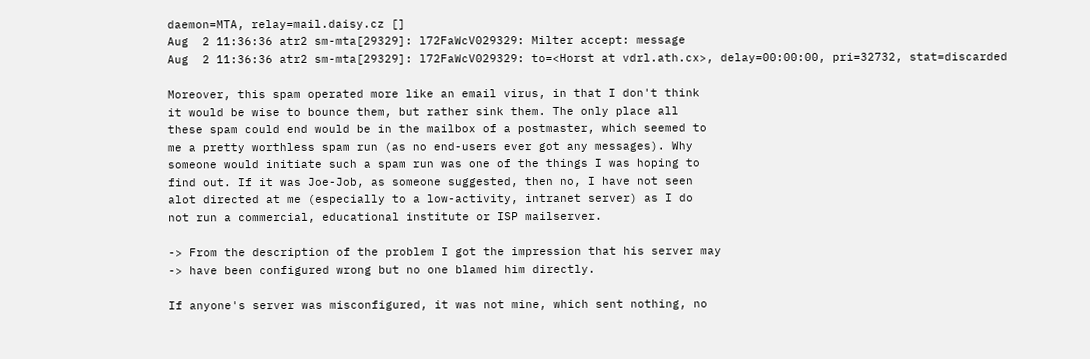daemon=MTA, relay=mail.daisy.cz []
Aug  2 11:36:36 atr2 sm-mta[29329]: l72FaWcV029329: Milter accept: message
Aug  2 11:36:36 atr2 sm-mta[29329]: l72FaWcV029329: to=<Horst at vdrl.ath.cx>, delay=00:00:00, pri=32732, stat=discarded

Moreover, this spam operated more like an email virus, in that I don't think
it would be wise to bounce them, but rather sink them. The only place all
these spam could end would be in the mailbox of a postmaster, which seemed to
me a pretty worthless spam run (as no end-users ever got any messages). Why
someone would initiate such a spam run was one of the things I was hoping to
find out. If it was Joe-Job, as someone suggested, then no, I have not seen
alot directed at me (especially to a low-activity, intranet server) as I do
not run a commercial, educational institute or ISP mailserver.

-> From the description of the problem I got the impression that his server may
-> have been configured wrong but no one blamed him directly.

If anyone's server was misconfigured, it was not mine, which sent nothing, no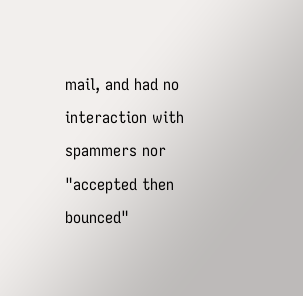mail, and had no interaction with spammers nor "accepted then bounced"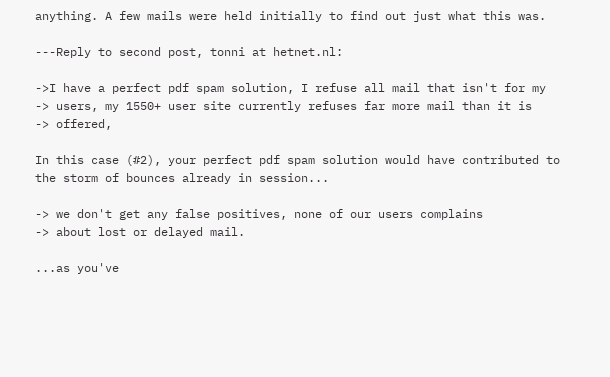anything. A few mails were held initially to find out just what this was.

---Reply to second post, tonni at hetnet.nl:

->I have a perfect pdf spam solution, I refuse all mail that isn't for my
-> users, my 1550+ user site currently refuses far more mail than it is
-> offered,

In this case (#2), your perfect pdf spam solution would have contributed to
the storm of bounces already in session...

-> we don't get any false positives, none of our users complains
-> about lost or delayed mail.

...as you've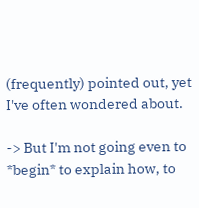(frequently) pointed out, yet I've often wondered about.

-> But I'm not going even to *begin* to explain how, to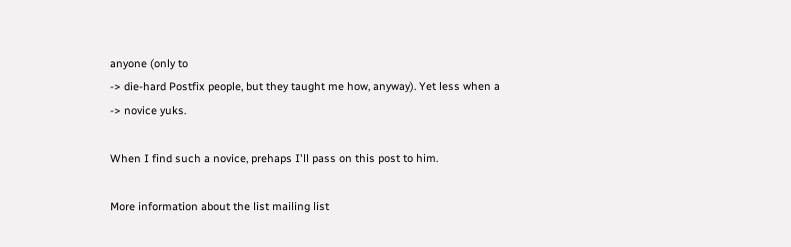anyone (only to
-> die-hard Postfix people, but they taught me how, anyway). Yet less when a
-> novice yuks.

When I find such a novice, prehaps I'll pass on this post to him.

More information about the list mailing list